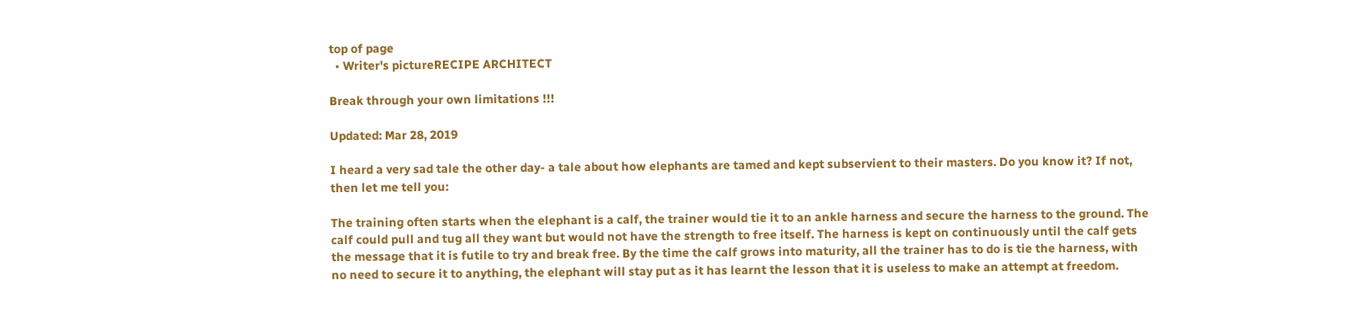top of page
  • Writer's pictureRECIPE ARCHITECT

Break through your own limitations !!!

Updated: Mar 28, 2019

I heard a very sad tale the other day- a tale about how elephants are tamed and kept subservient to their masters. Do you know it? If not, then let me tell you:

The training often starts when the elephant is a calf, the trainer would tie it to an ankle harness and secure the harness to the ground. The calf could pull and tug all they want but would not have the strength to free itself. The harness is kept on continuously until the calf gets the message that it is futile to try and break free. By the time the calf grows into maturity, all the trainer has to do is tie the harness, with no need to secure it to anything, the elephant will stay put as it has learnt the lesson that it is useless to make an attempt at freedom.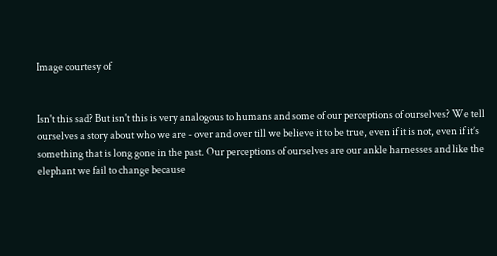Image courtesy of


Isn't this sad? But isn't this is very analogous to humans and some of our perceptions of ourselves? We tell ourselves a story about who we are - over and over till we believe it to be true, even if it is not, even if it’s something that is long gone in the past. Our perceptions of ourselves are our ankle harnesses and like the elephant we fail to change because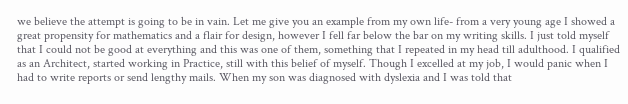we believe the attempt is going to be in vain. Let me give you an example from my own life- from a very young age I showed a great propensity for mathematics and a flair for design, however I fell far below the bar on my writing skills. I just told myself that I could not be good at everything and this was one of them, something that I repeated in my head till adulthood. I qualified as an Architect, started working in Practice, still with this belief of myself. Though I excelled at my job, I would panic when I had to write reports or send lengthy mails. When my son was diagnosed with dyslexia and I was told that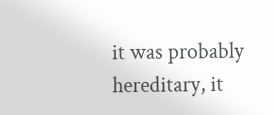it was probably hereditary, it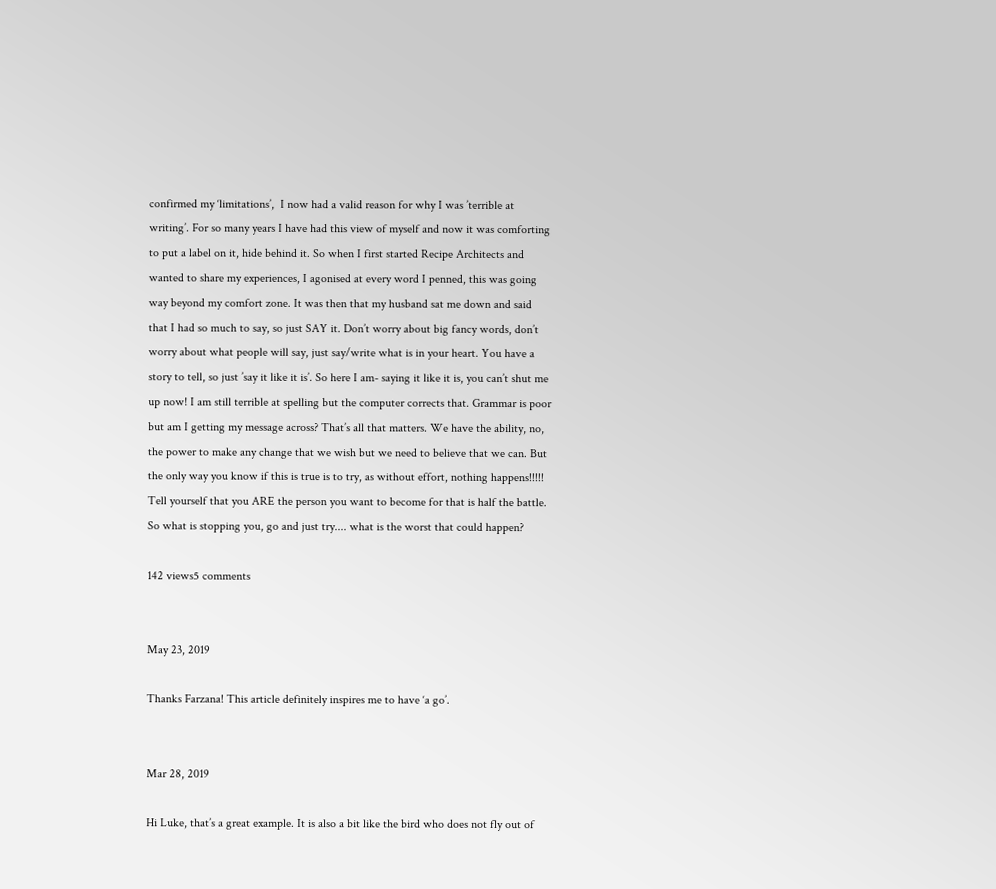confirmed my ‘limitations’,  I now had a valid reason for why I was ’terrible at writing’. For so many years I have had this view of myself and now it was comforting to put a label on it, hide behind it. So when I first started Recipe Architects and wanted to share my experiences, I agonised at every word I penned, this was going way beyond my comfort zone. It was then that my husband sat me down and said that I had so much to say, so just SAY it. Don’t worry about big fancy words, don’t worry about what people will say, just say/write what is in your heart. You have a story to tell, so just ’say it like it is’. So here I am- saying it like it is, you can’t shut me up now! I am still terrible at spelling but the computer corrects that. Grammar is poor but am I getting my message across? That’s all that matters. We have the ability, no, the power to make any change that we wish but we need to believe that we can. But the only way you know if this is true is to try, as without effort, nothing happens!!!!! Tell yourself that you ARE the person you want to become for that is half the battle. So what is stopping you, go and just try.... what is the worst that could happen?

142 views5 comments


May 23, 2019

Thanks Farzana! This article definitely inspires me to have ‘a go’.


Mar 28, 2019

Hi Luke, that’s a great example. It is also a bit like the bird who does not fly out of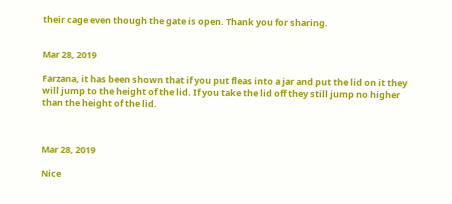their cage even though the gate is open. Thank you for sharing.


Mar 28, 2019

Farzana, it has been shown that if you put fleas into a jar and put the lid on it they will jump to the height of the lid. If you take the lid off they still jump no higher than the height of the lid.



Mar 28, 2019

Nice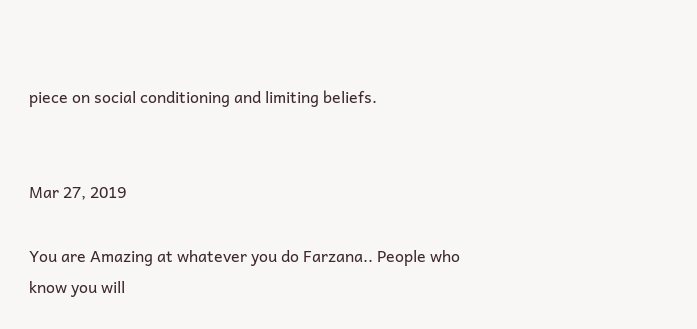piece on social conditioning and limiting beliefs.


Mar 27, 2019

You are Amazing at whatever you do Farzana.. People who know you will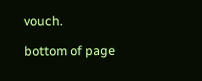vouch.

bottom of page